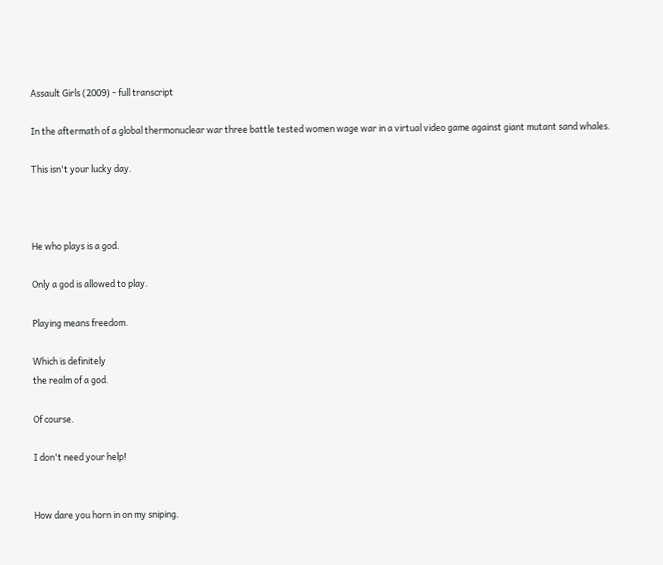Assault Girls (2009) - full transcript

In the aftermath of a global thermonuclear war three battle tested women wage war in a virtual video game against giant mutant sand whales.

This isn't your lucky day.



He who plays is a god.

Only a god is allowed to play.

Playing means freedom.

Which is definitely
the realm of a god.

Of course.

I don't need your help!


How dare you horn in on my sniping.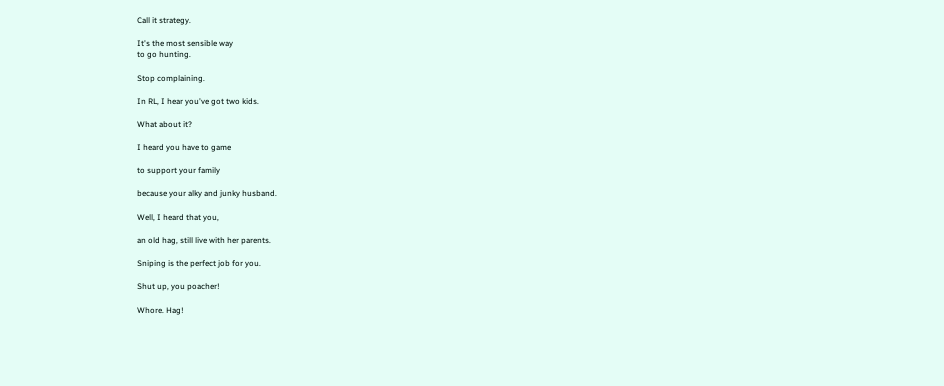Call it strategy.

It's the most sensible way
to go hunting.

Stop complaining.

In RL, I hear you've got two kids.

What about it?

I heard you have to game

to support your family

because your alky and junky husband.

Well, I heard that you,

an old hag, still live with her parents.

Sniping is the perfect job for you.

Shut up, you poacher!

Whore. Hag!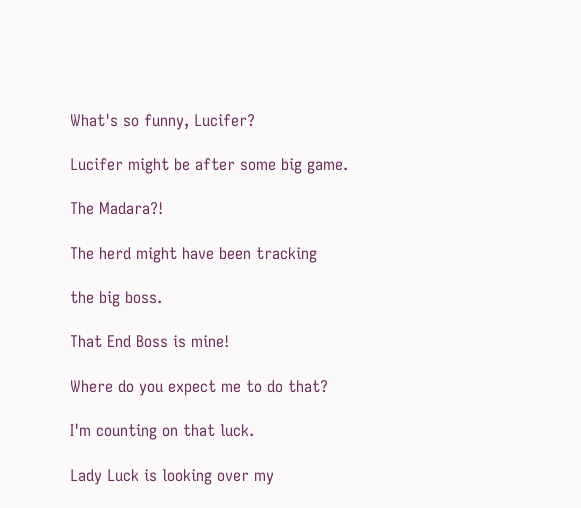What's so funny, Lucifer?

Lucifer might be after some big game.

The Madara?!

The herd might have been tracking

the big boss.

That End Boss is mine!

Where do you expect me to do that?

I'm counting on that luck.

Lady Luck is looking over my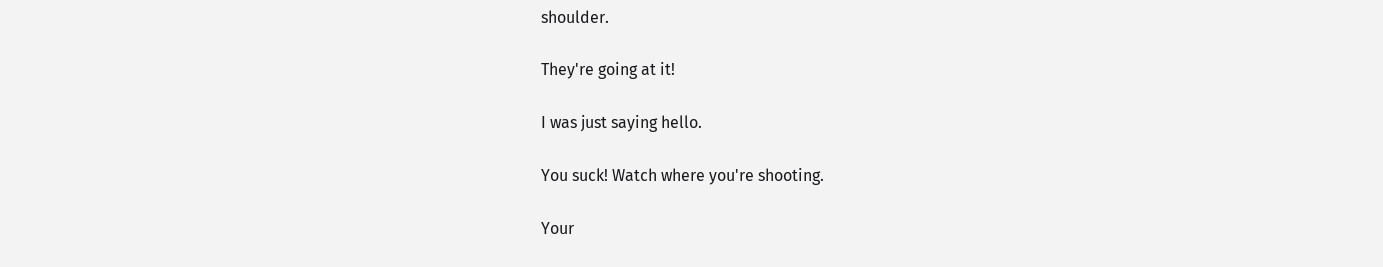shoulder.

They're going at it!

I was just saying hello.

You suck! Watch where you're shooting.

Your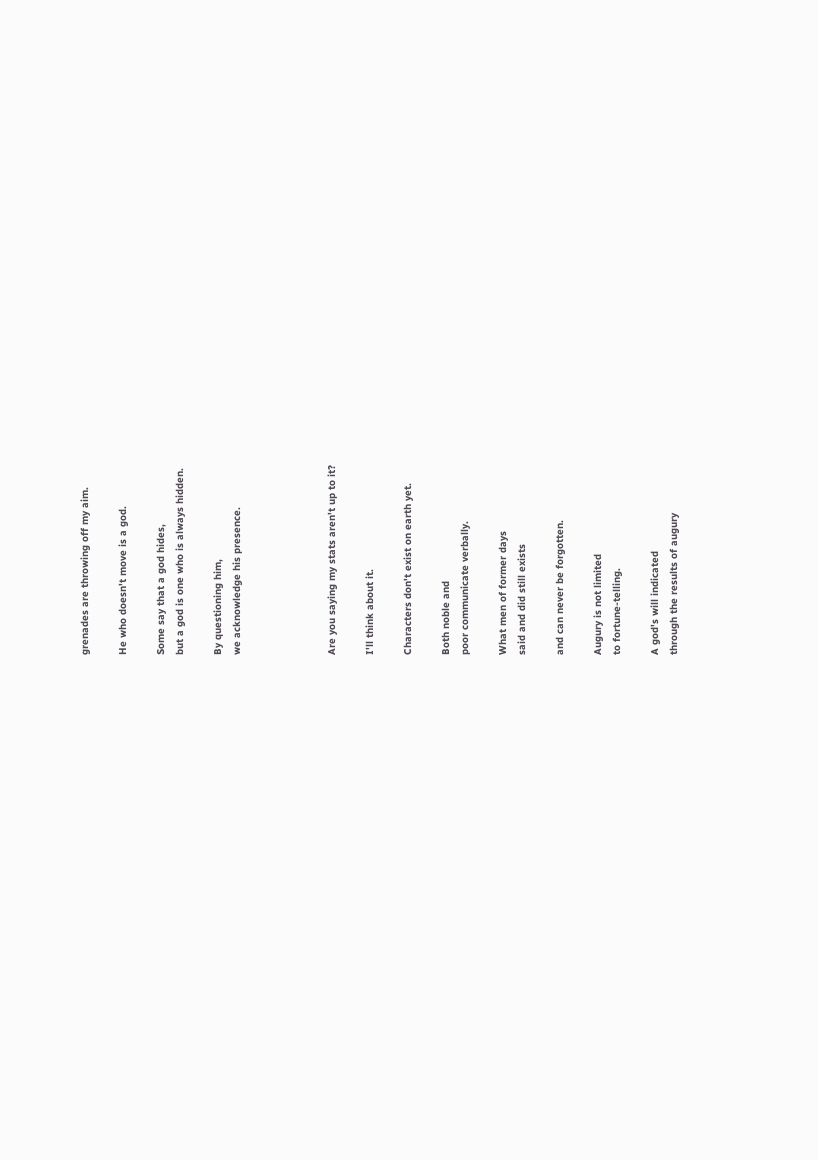grenades are throwing off my aim.

He who doesn't move is a god.

Some say that a god hides,
but a god is one who is always hidden.

By questioning him,
we acknowledge his presence.




Are you saying my stats aren't up to it?

I'll think about it.

Characters don't exist on earth yet.

Both noble and
poor communicate verbally.

What men of former days
said and did still exists

and can never be forgotten.

Augury is not limited
to fortune-telling.

A god's will indicated
through the results of augury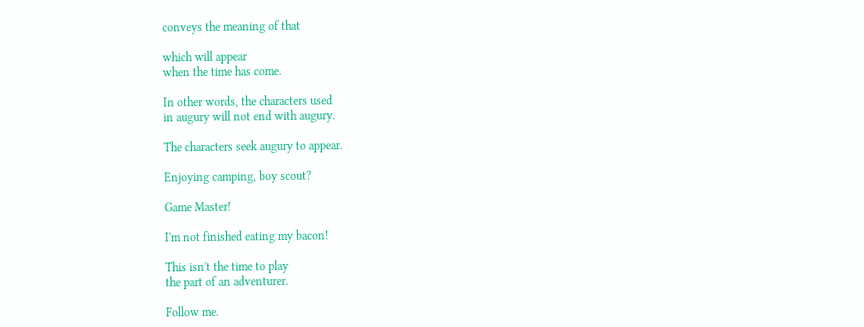conveys the meaning of that

which will appear
when the time has come.

In other words, the characters used
in augury will not end with augury.

The characters seek augury to appear.

Enjoying camping, boy scout?

Game Master!

I'm not finished eating my bacon!

This isn't the time to play
the part of an adventurer.

Follow me.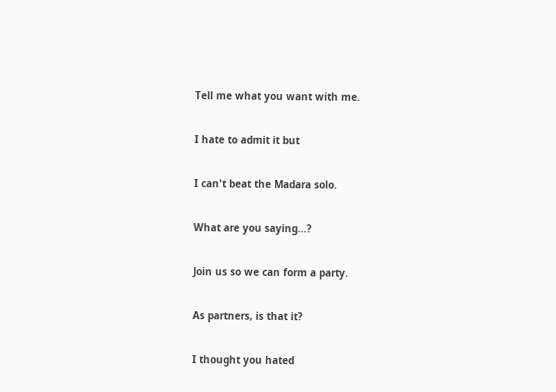Tell me what you want with me.

I hate to admit it but

I can't beat the Madara solo.

What are you saying...?

Join us so we can form a party.

As partners, is that it?

I thought you hated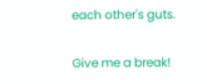each other's guts.

Give me a break!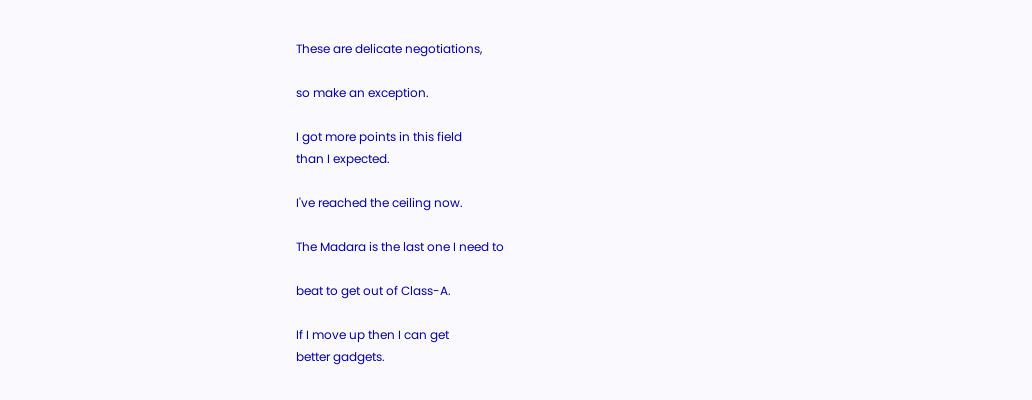These are delicate negotiations,

so make an exception.

I got more points in this field
than I expected.

I've reached the ceiling now.

The Madara is the last one I need to

beat to get out of Class-A.

If I move up then I can get
better gadgets.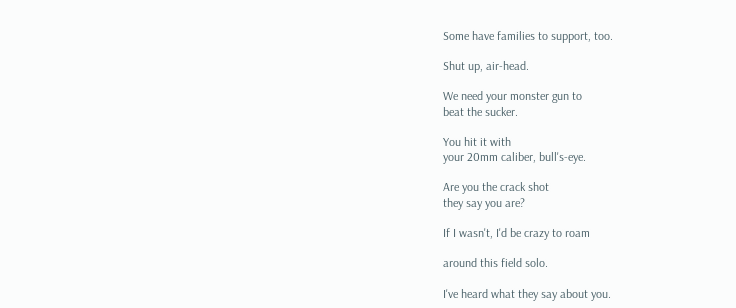Some have families to support, too.

Shut up, air-head.

We need your monster gun to
beat the sucker.

You hit it with
your 20mm caliber, bull's-eye.

Are you the crack shot
they say you are?

If I wasn't, I'd be crazy to roam

around this field solo.

I've heard what they say about you.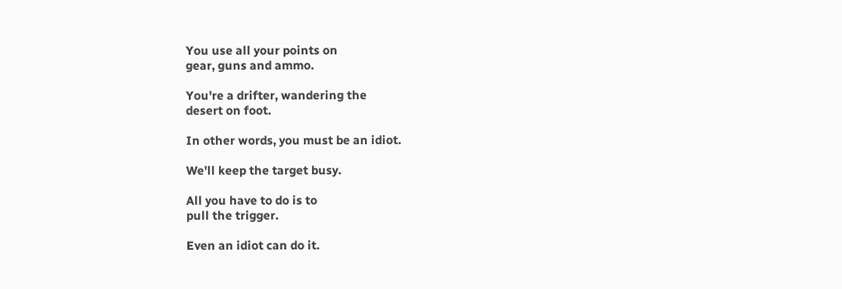You use all your points on
gear, guns and ammo.

You're a drifter, wandering the
desert on foot.

In other words, you must be an idiot.

We'll keep the target busy.

All you have to do is to
pull the trigger.

Even an idiot can do it.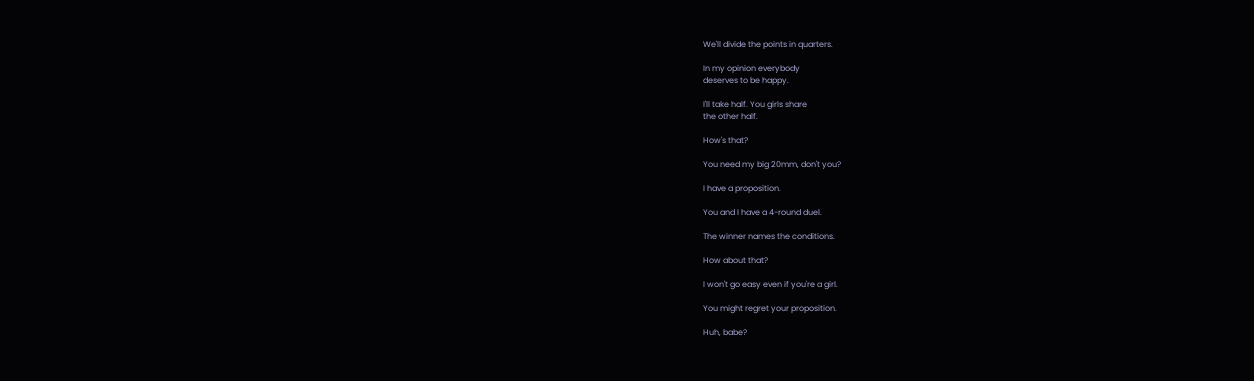We'll divide the points in quarters.

In my opinion everybody
deserves to be happy.

I'll take half. You girls share
the other half.

How's that?

You need my big 20mm, don't you?

I have a proposition.

You and I have a 4-round duel.

The winner names the conditions.

How about that?

I won't go easy even if you're a girl.

You might regret your proposition.

Huh, babe?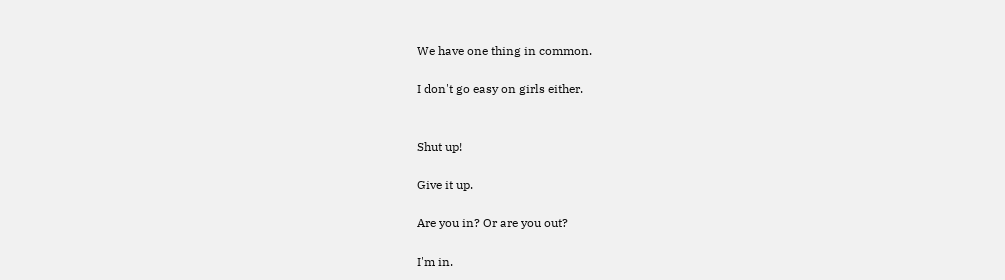We have one thing in common.

I don't go easy on girls either.


Shut up!

Give it up.

Are you in? Or are you out?

I'm in.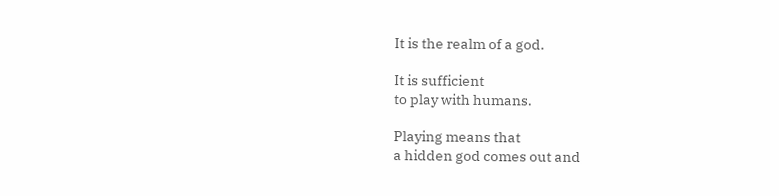It is the realm of a god.

It is sufficient
to play with humans.

Playing means that
a hidden god comes out and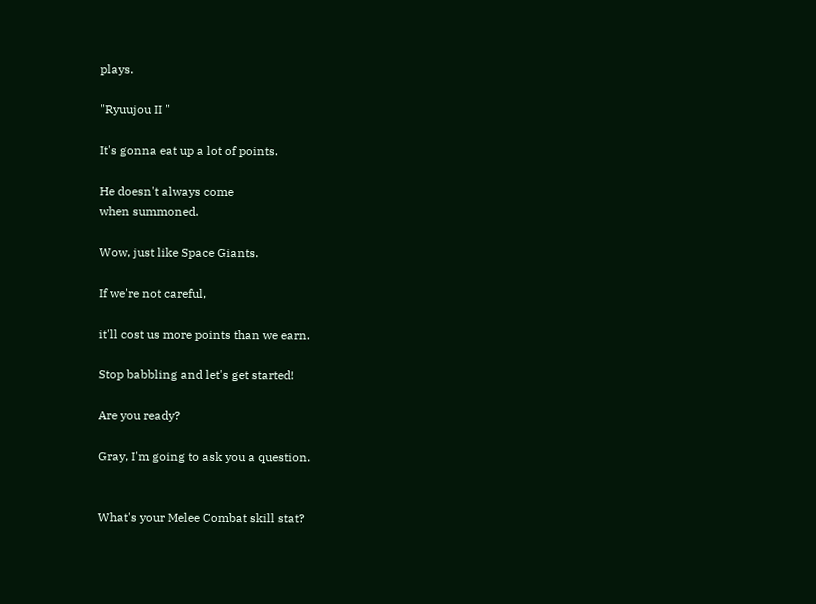plays.

"Ryuujou II "

It's gonna eat up a lot of points.

He doesn't always come
when summoned.

Wow, just like Space Giants.

If we're not careful,

it'll cost us more points than we earn.

Stop babbling and let's get started!

Are you ready?

Gray, I'm going to ask you a question.


What's your Melee Combat skill stat?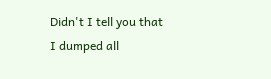Didn't I tell you that
I dumped all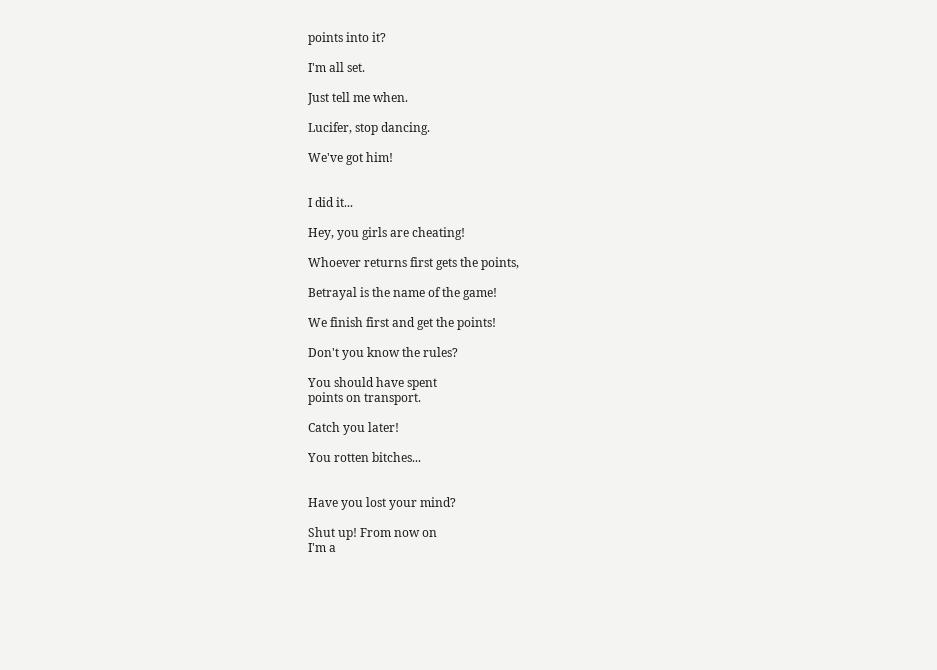points into it?

I'm all set.

Just tell me when.

Lucifer, stop dancing.

We've got him!


I did it...

Hey, you girls are cheating!

Whoever returns first gets the points,

Betrayal is the name of the game!

We finish first and get the points!

Don't you know the rules?

You should have spent
points on transport.

Catch you later!

You rotten bitches...


Have you lost your mind?

Shut up! From now on
I'm a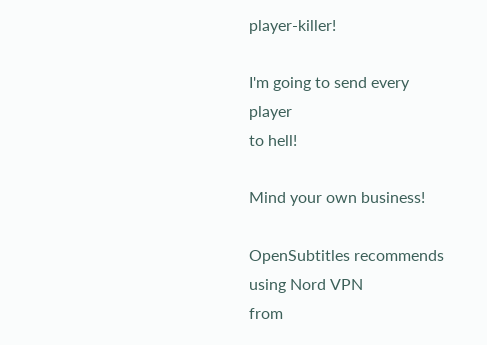player-killer!

I'm going to send every player
to hell!

Mind your own business!

OpenSubtitles recommends using Nord VPN
from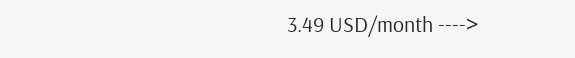3.49 USD/month ---->